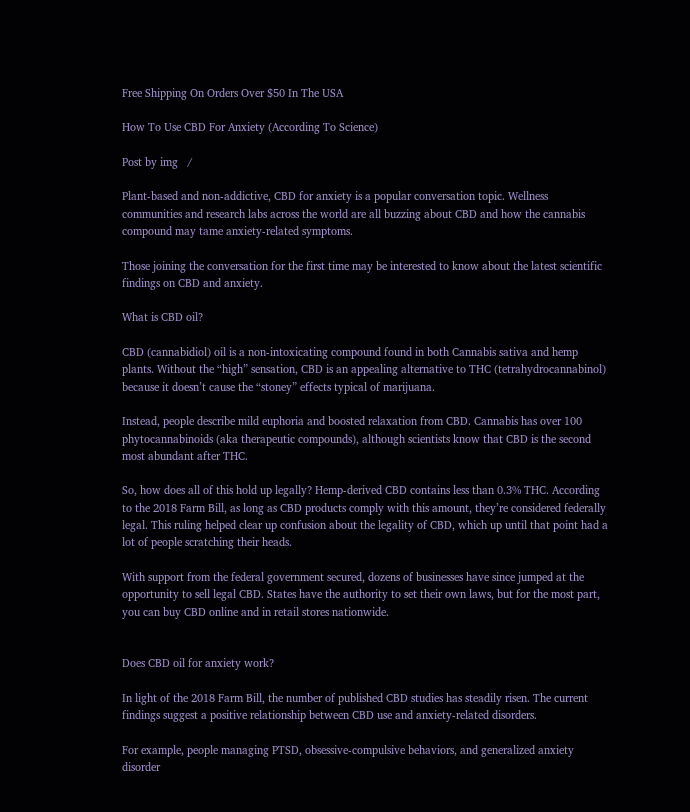Free Shipping On Orders Over $50 In The USA

How To Use CBD For Anxiety (According To Science)

Post by img   /

Plant-based and non-addictive, CBD for anxiety is a popular conversation topic. Wellness communities and research labs across the world are all buzzing about CBD and how the cannabis compound may tame anxiety-related symptoms.

Those joining the conversation for the first time may be interested to know about the latest scientific findings on CBD and anxiety.

What is CBD oil?

CBD (cannabidiol) oil is a non-intoxicating compound found in both Cannabis sativa and hemp plants. Without the “high” sensation, CBD is an appealing alternative to THC (tetrahydrocannabinol) because it doesn’t cause the “stoney” effects typical of marijuana.

Instead, people describe mild euphoria and boosted relaxation from CBD. Cannabis has over 100 phytocannabinoids (aka therapeutic compounds), although scientists know that CBD is the second most abundant after THC.

So, how does all of this hold up legally? Hemp-derived CBD contains less than 0.3% THC. According to the 2018 Farm Bill, as long as CBD products comply with this amount, they’re considered federally legal. This ruling helped clear up confusion about the legality of CBD, which up until that point had a lot of people scratching their heads.

With support from the federal government secured, dozens of businesses have since jumped at the opportunity to sell legal CBD. States have the authority to set their own laws, but for the most part, you can buy CBD online and in retail stores nationwide.


Does CBD oil for anxiety work?

In light of the 2018 Farm Bill, the number of published CBD studies has steadily risen. The current findings suggest a positive relationship between CBD use and anxiety-related disorders.

For example, people managing PTSD, obsessive-compulsive behaviors, and generalized anxiety disorder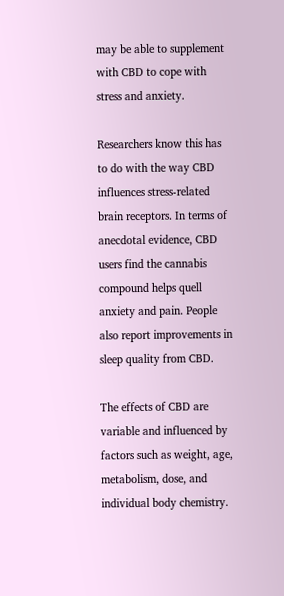may be able to supplement with CBD to cope with stress and anxiety.

Researchers know this has to do with the way CBD influences stress-related brain receptors. In terms of anecdotal evidence, CBD users find the cannabis compound helps quell anxiety and pain. People also report improvements in sleep quality from CBD.

The effects of CBD are variable and influenced by factors such as weight, age, metabolism, dose, and individual body chemistry.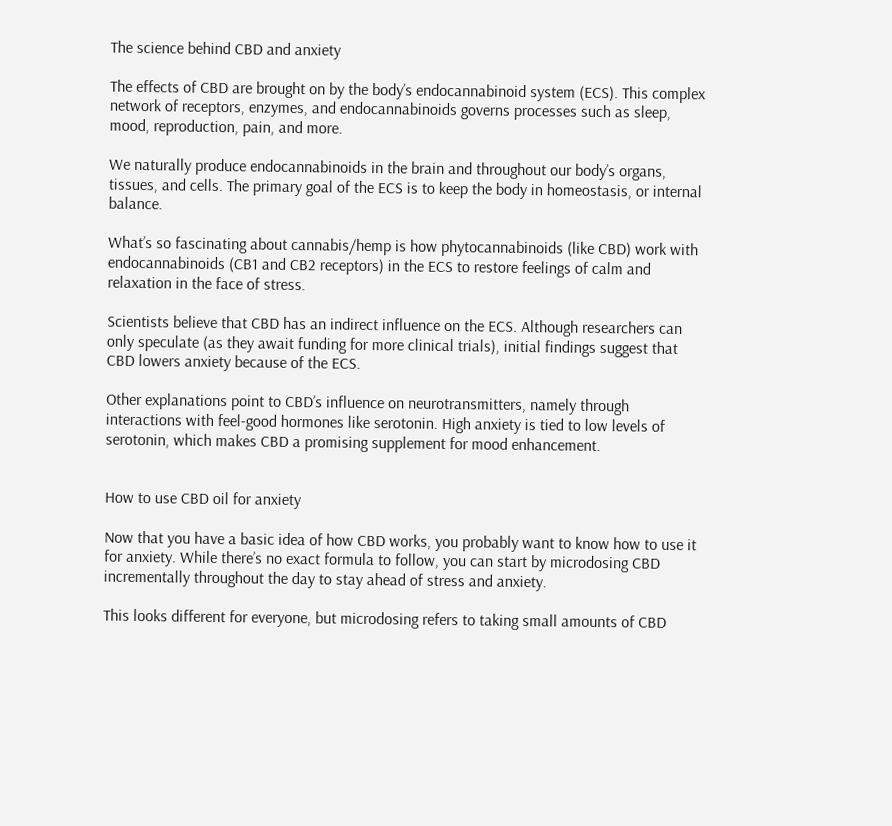The science behind CBD and anxiety

The effects of CBD are brought on by the body’s endocannabinoid system (ECS). This complex network of receptors, enzymes, and endocannabinoids governs processes such as sleep, mood, reproduction, pain, and more.

We naturally produce endocannabinoids in the brain and throughout our body’s organs, tissues, and cells. The primary goal of the ECS is to keep the body in homeostasis, or internal balance.

What’s so fascinating about cannabis/hemp is how phytocannabinoids (like CBD) work with endocannabinoids (CB1 and CB2 receptors) in the ECS to restore feelings of calm and relaxation in the face of stress.

Scientists believe that CBD has an indirect influence on the ECS. Although researchers can only speculate (as they await funding for more clinical trials), initial findings suggest that CBD lowers anxiety because of the ECS.

Other explanations point to CBD’s influence on neurotransmitters, namely through interactions with feel-good hormones like serotonin. High anxiety is tied to low levels of serotonin, which makes CBD a promising supplement for mood enhancement.


How to use CBD oil for anxiety

Now that you have a basic idea of how CBD works, you probably want to know how to use it for anxiety. While there’s no exact formula to follow, you can start by microdosing CBD incrementally throughout the day to stay ahead of stress and anxiety.

This looks different for everyone, but microdosing refers to taking small amounts of CBD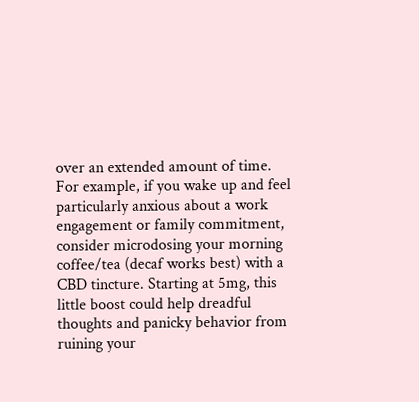over an extended amount of time. For example, if you wake up and feel particularly anxious about a work engagement or family commitment, consider microdosing your morning coffee/tea (decaf works best) with a CBD tincture. Starting at 5mg, this little boost could help dreadful thoughts and panicky behavior from ruining your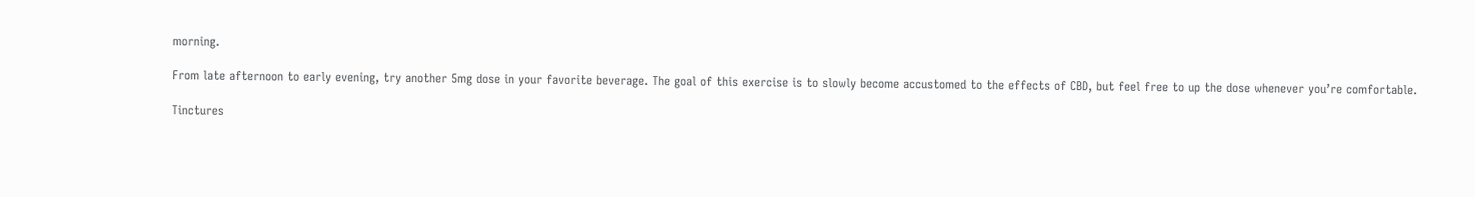morning.

From late afternoon to early evening, try another 5mg dose in your favorite beverage. The goal of this exercise is to slowly become accustomed to the effects of CBD, but feel free to up the dose whenever you’re comfortable.

Tinctures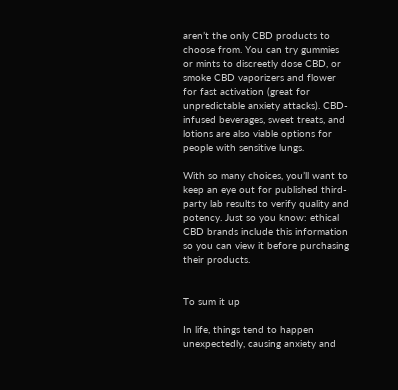aren’t the only CBD products to choose from. You can try gummies or mints to discreetly dose CBD, or smoke CBD vaporizers and flower for fast activation (great for unpredictable anxiety attacks). CBD-infused beverages, sweet treats, and lotions are also viable options for people with sensitive lungs.

With so many choices, you’ll want to keep an eye out for published third-party lab results to verify quality and potency. Just so you know: ethical CBD brands include this information so you can view it before purchasing their products.


To sum it up

In life, things tend to happen unexpectedly, causing anxiety and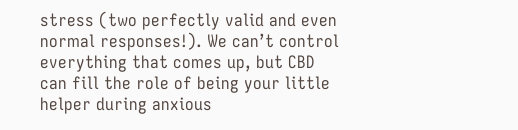stress (two perfectly valid and even normal responses!). We can’t control everything that comes up, but CBD can fill the role of being your little helper during anxious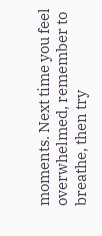moments. Next time you feel overwhelmed, remember to breathe, then try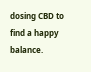dosing CBD to find a happy balance.